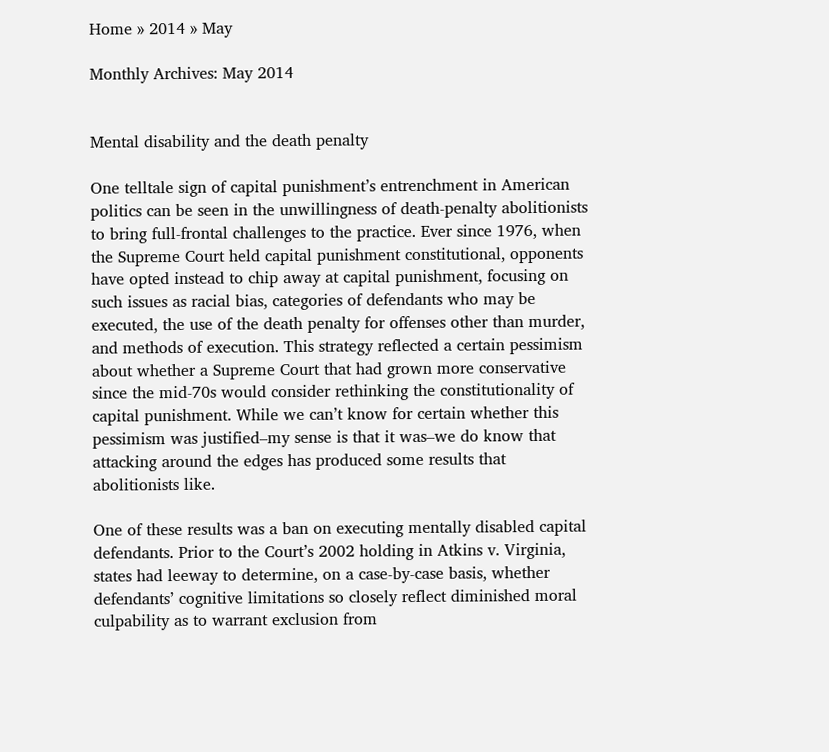Home » 2014 » May

Monthly Archives: May 2014


Mental disability and the death penalty

One telltale sign of capital punishment’s entrenchment in American politics can be seen in the unwillingness of death-penalty abolitionists to bring full-frontal challenges to the practice. Ever since 1976, when the Supreme Court held capital punishment constitutional, opponents have opted instead to chip away at capital punishment, focusing on such issues as racial bias, categories of defendants who may be executed, the use of the death penalty for offenses other than murder, and methods of execution. This strategy reflected a certain pessimism about whether a Supreme Court that had grown more conservative since the mid-70s would consider rethinking the constitutionality of capital punishment. While we can’t know for certain whether this pessimism was justified–my sense is that it was–we do know that attacking around the edges has produced some results that abolitionists like.

One of these results was a ban on executing mentally disabled capital defendants. Prior to the Court’s 2002 holding in Atkins v. Virginia, states had leeway to determine, on a case-by-case basis, whether defendants’ cognitive limitations so closely reflect diminished moral culpability as to warrant exclusion from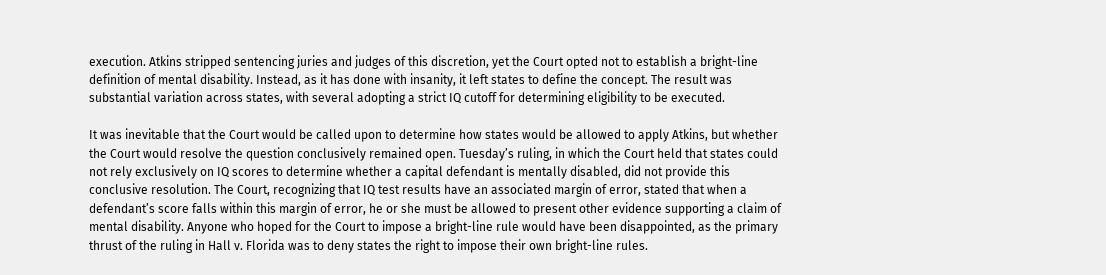execution. Atkins stripped sentencing juries and judges of this discretion, yet the Court opted not to establish a bright-line definition of mental disability. Instead, as it has done with insanity, it left states to define the concept. The result was substantial variation across states, with several adopting a strict IQ cutoff for determining eligibility to be executed.

It was inevitable that the Court would be called upon to determine how states would be allowed to apply Atkins, but whether the Court would resolve the question conclusively remained open. Tuesday’s ruling, in which the Court held that states could not rely exclusively on IQ scores to determine whether a capital defendant is mentally disabled, did not provide this conclusive resolution. The Court, recognizing that IQ test results have an associated margin of error, stated that when a defendant’s score falls within this margin of error, he or she must be allowed to present other evidence supporting a claim of mental disability. Anyone who hoped for the Court to impose a bright-line rule would have been disappointed, as the primary thrust of the ruling in Hall v. Florida was to deny states the right to impose their own bright-line rules.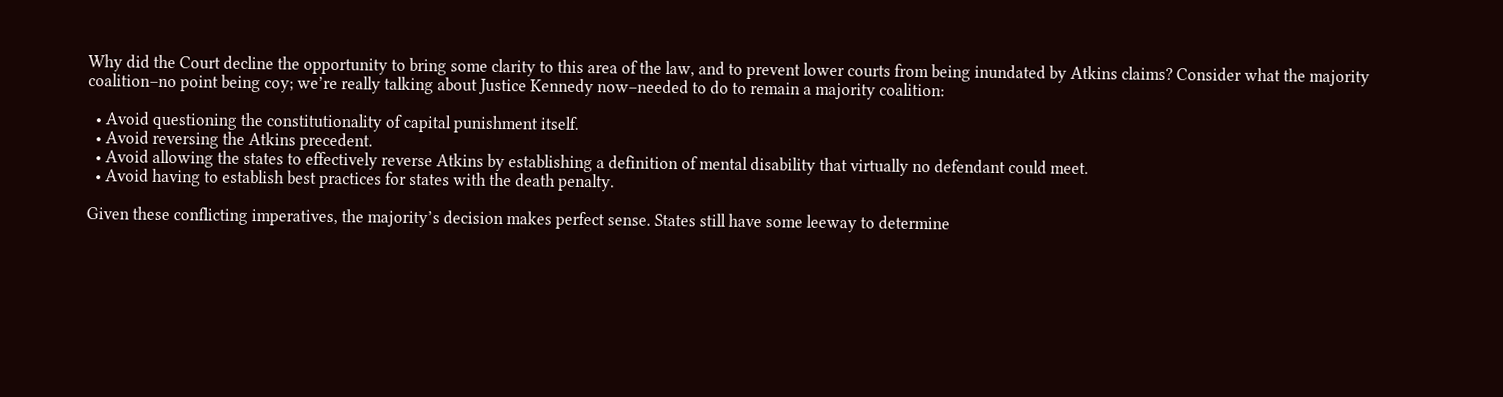Why did the Court decline the opportunity to bring some clarity to this area of the law, and to prevent lower courts from being inundated by Atkins claims? Consider what the majority coalition–no point being coy; we’re really talking about Justice Kennedy now–needed to do to remain a majority coalition:

  • Avoid questioning the constitutionality of capital punishment itself.
  • Avoid reversing the Atkins precedent.
  • Avoid allowing the states to effectively reverse Atkins by establishing a definition of mental disability that virtually no defendant could meet.
  • Avoid having to establish best practices for states with the death penalty.

Given these conflicting imperatives, the majority’s decision makes perfect sense. States still have some leeway to determine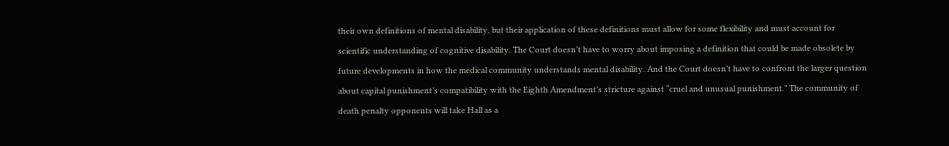their own definitions of mental disability, but their application of these definitions must allow for some flexibility and must account for scientific understanding of cognitive disability. The Court doesn’t have to worry about imposing a definition that could be made obsolete by future developments in how the medical community understands mental disability. And the Court doesn’t have to confront the larger question about capital punishment’s compatibility with the Eighth Amendment’s stricture against “cruel and unusual punishment.” The community of death penalty opponents will take Hall as a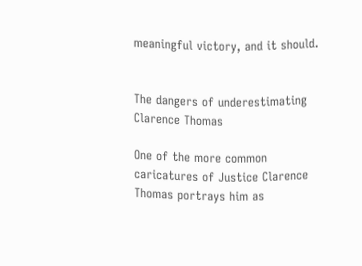meaningful victory, and it should.


The dangers of underestimating Clarence Thomas

One of the more common caricatures of Justice Clarence Thomas portrays him as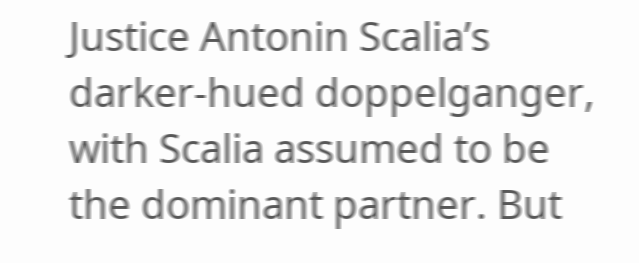Justice Antonin Scalia’s darker-hued doppelganger, with Scalia assumed to be the dominant partner. But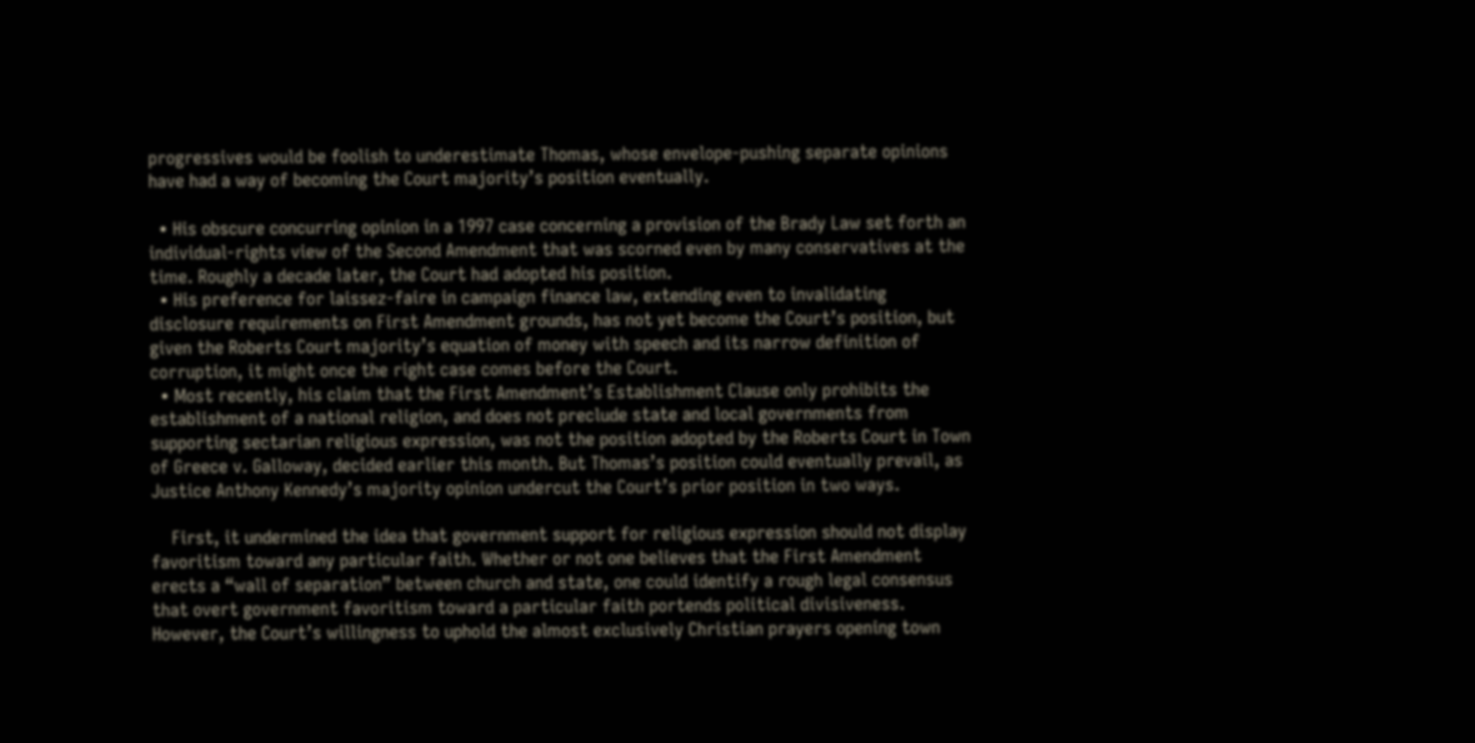progressives would be foolish to underestimate Thomas, whose envelope-pushing separate opinions have had a way of becoming the Court majority’s position eventually.

  • His obscure concurring opinion in a 1997 case concerning a provision of the Brady Law set forth an individual-rights view of the Second Amendment that was scorned even by many conservatives at the time. Roughly a decade later, the Court had adopted his position.
  • His preference for laissez-faire in campaign finance law, extending even to invalidating disclosure requirements on First Amendment grounds, has not yet become the Court’s position, but given the Roberts Court majority’s equation of money with speech and its narrow definition of corruption, it might once the right case comes before the Court.
  • Most recently, his claim that the First Amendment’s Establishment Clause only prohibits the establishment of a national religion, and does not preclude state and local governments from supporting sectarian religious expression, was not the position adopted by the Roberts Court in Town of Greece v. Galloway, decided earlier this month. But Thomas’s position could eventually prevail, as Justice Anthony Kennedy’s majority opinion undercut the Court’s prior position in two ways.

    First, it undermined the idea that government support for religious expression should not display favoritism toward any particular faith. Whether or not one believes that the First Amendment erects a “wall of separation” between church and state, one could identify a rough legal consensus that overt government favoritism toward a particular faith portends political divisiveness. However, the Court’s willingness to uphold the almost exclusively Christian prayers opening town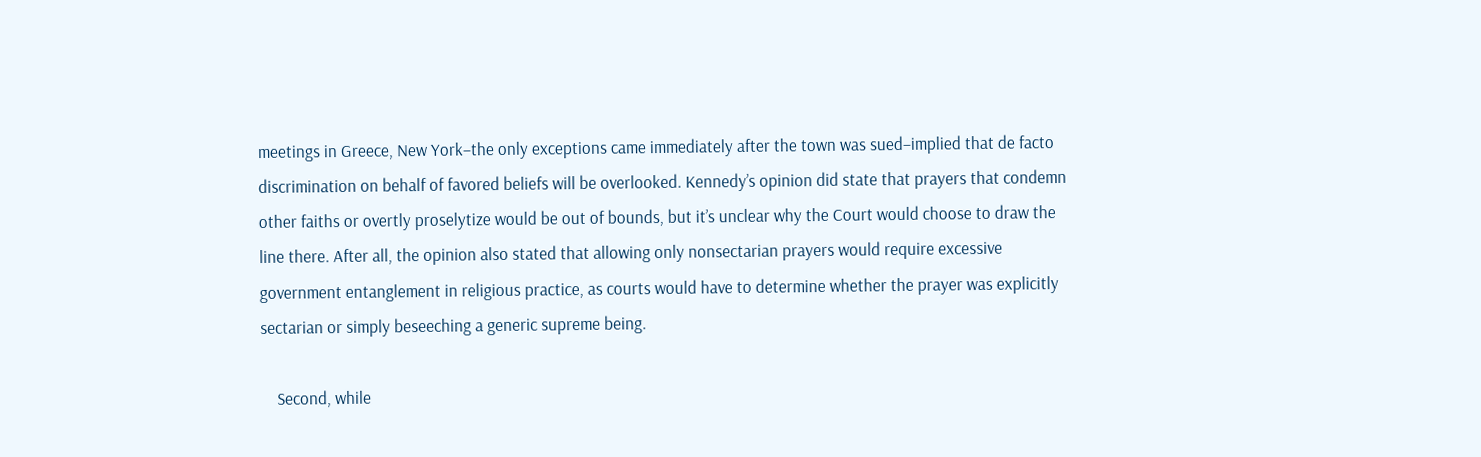meetings in Greece, New York–the only exceptions came immediately after the town was sued–implied that de facto discrimination on behalf of favored beliefs will be overlooked. Kennedy’s opinion did state that prayers that condemn other faiths or overtly proselytize would be out of bounds, but it’s unclear why the Court would choose to draw the line there. After all, the opinion also stated that allowing only nonsectarian prayers would require excessive government entanglement in religious practice, as courts would have to determine whether the prayer was explicitly sectarian or simply beseeching a generic supreme being.

    Second, while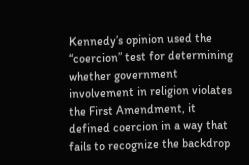Kennedy’s opinion used the “coercion” test for determining whether government involvement in religion violates the First Amendment, it defined coercion in a way that fails to recognize the backdrop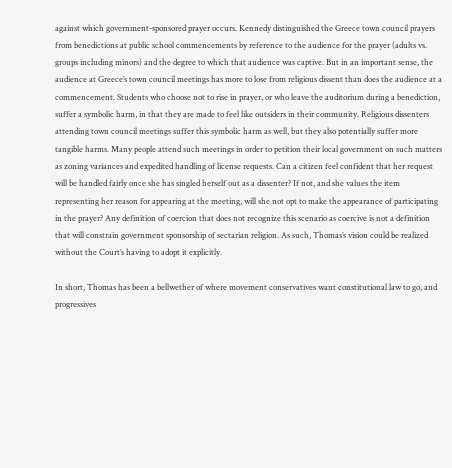against which government-sponsored prayer occurs. Kennedy distinguished the Greece town council prayers from benedictions at public school commencements by reference to the audience for the prayer (adults vs. groups including minors) and the degree to which that audience was captive. But in an important sense, the audience at Greece’s town council meetings has more to lose from religious dissent than does the audience at a commencement. Students who choose not to rise in prayer, or who leave the auditorium during a benediction, suffer a symbolic harm, in that they are made to feel like outsiders in their community. Religious dissenters attending town council meetings suffer this symbolic harm as well, but they also potentially suffer more tangible harms. Many people attend such meetings in order to petition their local government on such matters as zoning variances and expedited handling of license requests. Can a citizen feel confident that her request will be handled fairly once she has singled herself out as a dissenter? If not, and she values the item representing her reason for appearing at the meeting, will she not opt to make the appearance of participating in the prayer? Any definition of coercion that does not recognize this scenario as coercive is not a definition that will constrain government sponsorship of sectarian religion. As such, Thomas’s vision could be realized without the Court’s having to adopt it explicitly.

In short, Thomas has been a bellwether of where movement conservatives want constitutional law to go, and progressives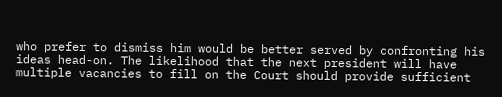who prefer to dismiss him would be better served by confronting his ideas head-on. The likelihood that the next president will have multiple vacancies to fill on the Court should provide sufficient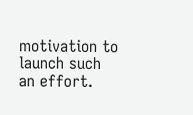motivation to launch such an effort.